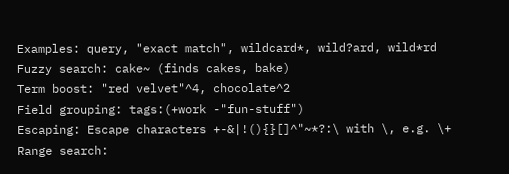Examples: query, "exact match", wildcard*, wild?ard, wild*rd
Fuzzy search: cake~ (finds cakes, bake)
Term boost: "red velvet"^4, chocolate^2
Field grouping: tags:(+work -"fun-stuff")
Escaping: Escape characters +-&|!(){}[]^"~*?:\ with \, e.g. \+
Range search: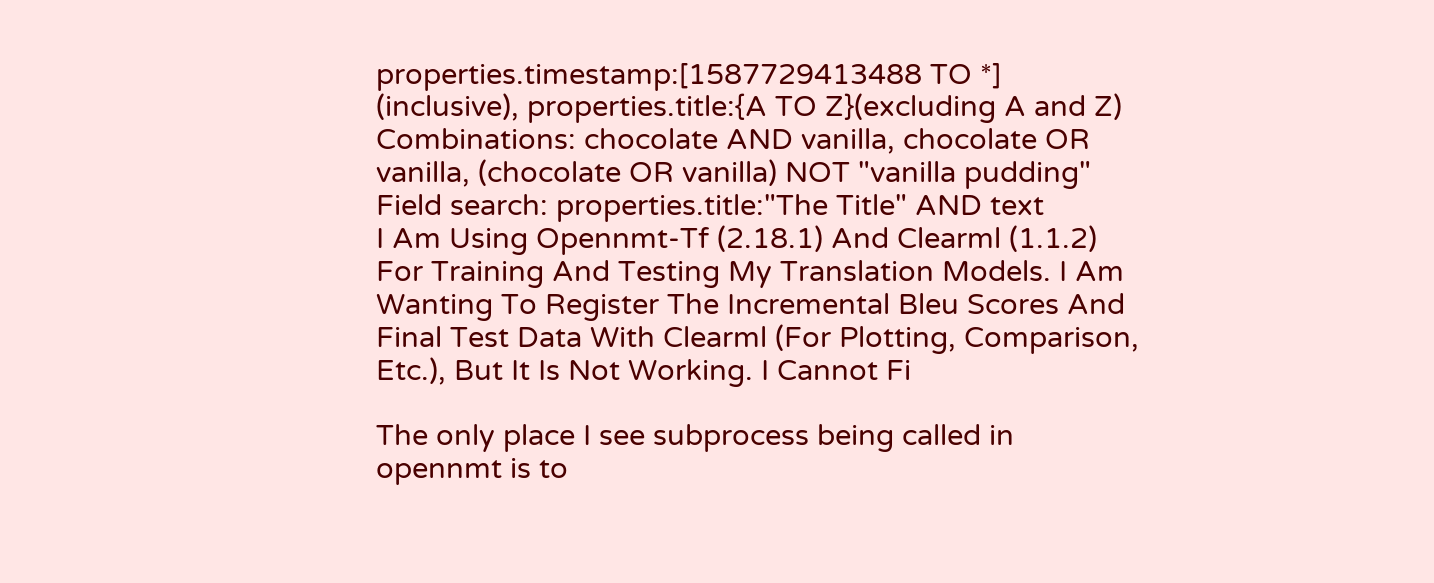properties.timestamp:[1587729413488 TO *] (inclusive), properties.title:{A TO Z}(excluding A and Z)
Combinations: chocolate AND vanilla, chocolate OR vanilla, (chocolate OR vanilla) NOT "vanilla pudding"
Field search: properties.title:"The Title" AND text
I Am Using Opennmt-Tf (2.18.1) And Clearml (1.1.2) For Training And Testing My Translation Models. I Am Wanting To Register The Incremental Bleu Scores And Final Test Data With Clearml (For Plotting, Comparison, Etc.), But It Is Not Working. I Cannot Fi

The only place I see subprocess being called in opennmt is to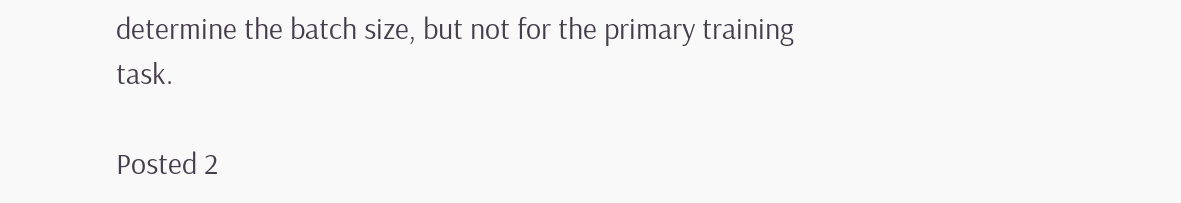determine the batch size, but not for the primary training task.

Posted 2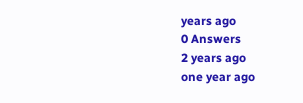years ago
0 Answers
2 years ago
one year ago